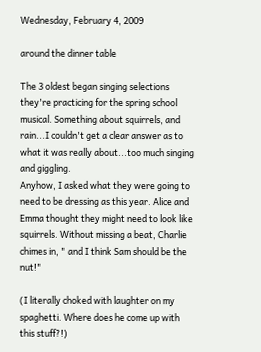Wednesday, February 4, 2009

around the dinner table

The 3 oldest began singing selections they're practicing for the spring school musical. Something about squirrels, and rain...I couldn't get a clear answer as to what it was really about...too much singing and giggling.
Anyhow, I asked what they were going to need to be dressing as this year. Alice and Emma thought they might need to look like squirrels. Without missing a beat, Charlie chimes in, " and I think Sam should be the nut!"

(I literally choked with laughter on my spaghetti. Where does he come up with this stuff?!)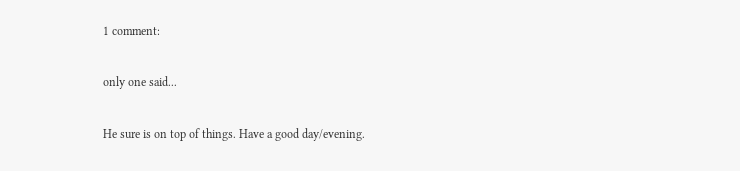1 comment:

only one said...

He sure is on top of things. Have a good day/evening.